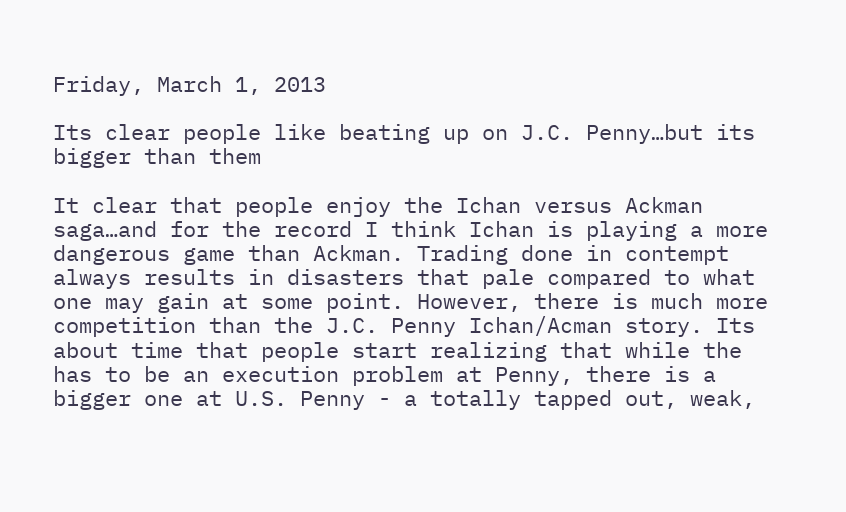Friday, March 1, 2013

Its clear people like beating up on J.C. Penny…but its bigger than them

It clear that people enjoy the Ichan versus Ackman saga…and for the record I think Ichan is playing a more dangerous game than Ackman. Trading done in contempt always results in disasters that pale compared to what one may gain at some point. However, there is much more competition than the J.C. Penny Ichan/Acman story. Its about time that people start realizing that while the has to be an execution problem at Penny, there is a bigger one at U.S. Penny - a totally tapped out, weak,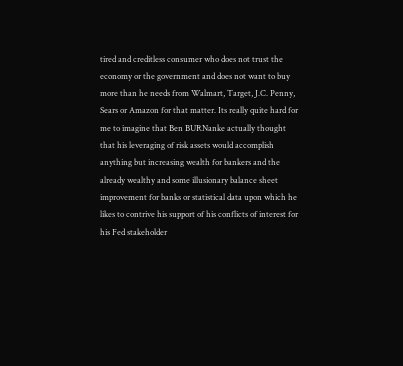tired and creditless consumer who does not trust the economy or the government and does not want to buy more than he needs from Walmart, Target, J.C. Penny, Sears or Amazon for that matter. Its really quite hard for me to imagine that Ben BURNanke actually thought that his leveraging of risk assets would accomplish anything but increasing wealth for bankers and the already wealthy and some illusionary balance sheet improvement for banks or statistical data upon which he likes to contrive his support of his conflicts of interest for his Fed stakeholder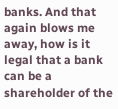banks. And that again blows me away, how is it legal that a bank can be a shareholder of the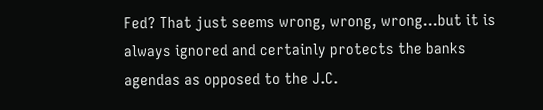Fed? That just seems wrong, wrong, wrong…but it is always ignored and certainly protects the banks agendas as opposed to the J.C.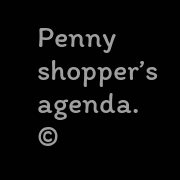Penny shopper’s agenda.
©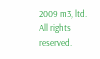2009 m3, ltd. All rights reserved.